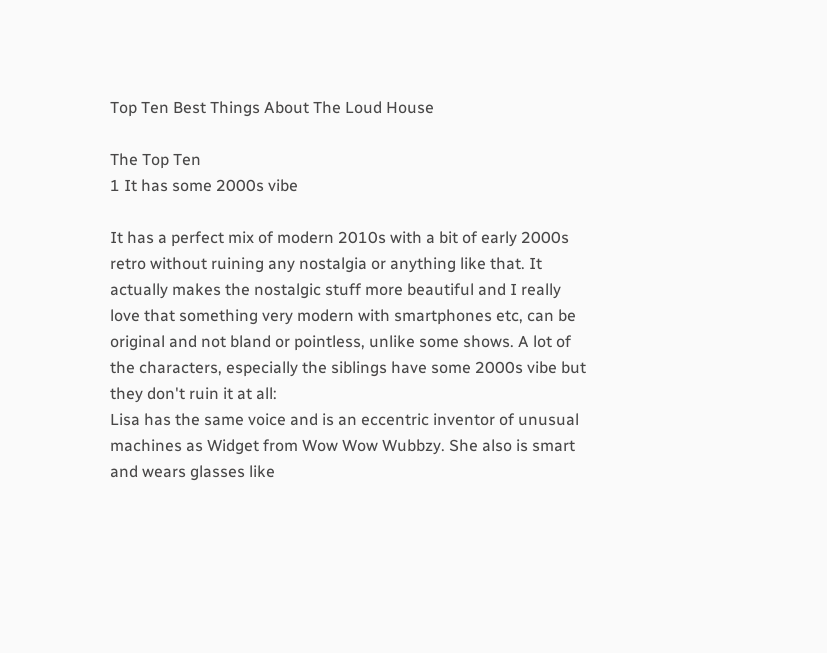Top Ten Best Things About The Loud House

The Top Ten
1 It has some 2000s vibe

It has a perfect mix of modern 2010s with a bit of early 2000s retro without ruining any nostalgia or anything like that. It actually makes the nostalgic stuff more beautiful and I really love that something very modern with smartphones etc, can be original and not bland or pointless, unlike some shows. A lot of the characters, especially the siblings have some 2000s vibe but they don't ruin it at all:
Lisa has the same voice and is an eccentric inventor of unusual machines as Widget from Wow Wow Wubbzy. She also is smart and wears glasses like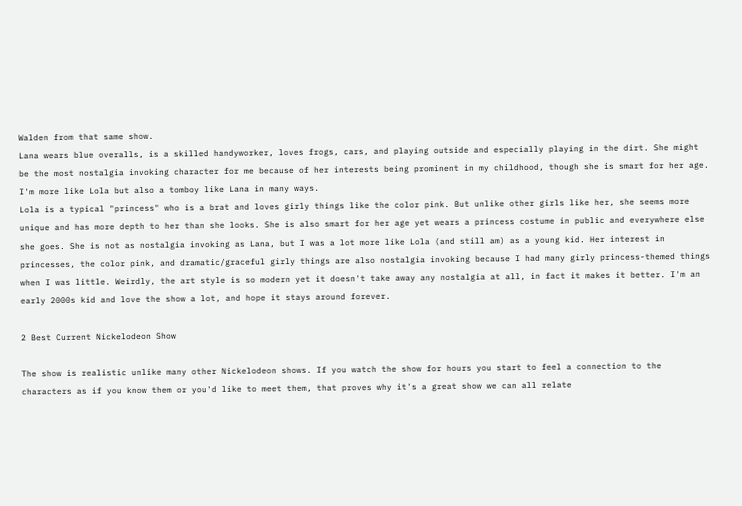Walden from that same show.
Lana wears blue overalls, is a skilled handyworker, loves frogs, cars, and playing outside and especially playing in the dirt. She might be the most nostalgia invoking character for me because of her interests being prominent in my childhood, though she is smart for her age. I'm more like Lola but also a tomboy like Lana in many ways.
Lola is a typical "princess" who is a brat and loves girly things like the color pink. But unlike other girls like her, she seems more unique and has more depth to her than she looks. She is also smart for her age yet wears a princess costume in public and everywhere else she goes. She is not as nostalgia invoking as Lana, but I was a lot more like Lola (and still am) as a young kid. Her interest in princesses, the color pink, and dramatic/graceful girly things are also nostalgia invoking because I had many girly princess-themed things when I was little. Weirdly, the art style is so modern yet it doesn't take away any nostalgia at all, in fact it makes it better. I'm an early 2000s kid and love the show a lot, and hope it stays around forever.

2 Best Current Nickelodeon Show

The show is realistic unlike many other Nickelodeon shows. If you watch the show for hours you start to feel a connection to the characters as if you know them or you'd like to meet them, that proves why it's a great show we can all relate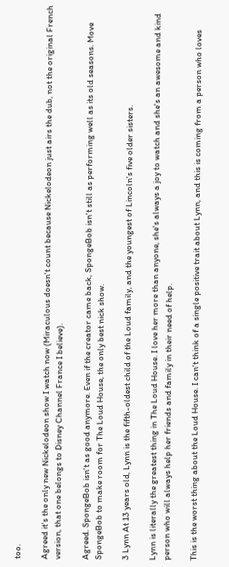too.

Agreed it's the only new Nickelodeon show I watch now (Miraculous doesn't count because Nickelodeon just airs the dub, not the original French version, that one belongs to Disney Channel France I believe).

Agreed. SpongeBob isn't as good anymore. Even if the creator came back, SpongeBob isn't still as performing well as its old seasons. Move SpongeBob to make room for The Loud House, the only best nick show.

3 Lynn At 13 years old, Lynn is the fifth-oldest child of the Loud family, and the youngest of Lincoln's five older sisters.

Lynn is literally the greatest thing in The Loud House. I love her more than anyone, she's always a joy to watch and she's an awesome and kind person who will always help her friends and family in their need of help.

This is the worst thing about the Loud House. I can't think of a single positive trait about Lynn, and this is coming from a person who loves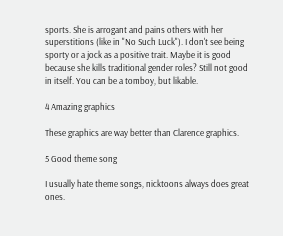sports. She is arrogant and pains others with her superstitions (like in "No Such Luck"). I don't see being sporty or a jock as a positive trait. Maybe it is good because she kills traditional gender roles? Still not good in itself. You can be a tomboy, but likable.

4 Amazing graphics

These graphics are way better than Clarence graphics.

5 Good theme song

I usually hate theme songs, nicktoons always does great ones.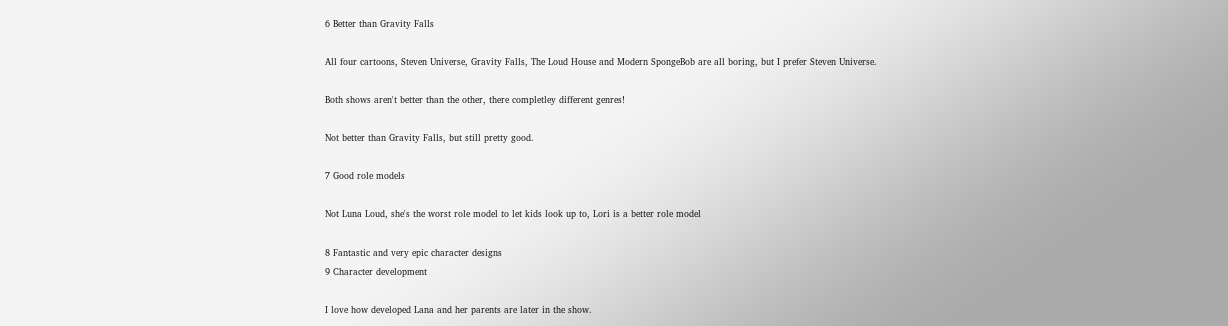6 Better than Gravity Falls

All four cartoons, Steven Universe, Gravity Falls, The Loud House and Modern SpongeBob are all boring, but I prefer Steven Universe.

Both shows aren't better than the other, there completley different genres!

Not better than Gravity Falls, but still pretty good.

7 Good role models

Not Luna Loud, she's the worst role model to let kids look up to, Lori is a better role model

8 Fantastic and very epic character designs
9 Character development

I love how developed Lana and her parents are later in the show.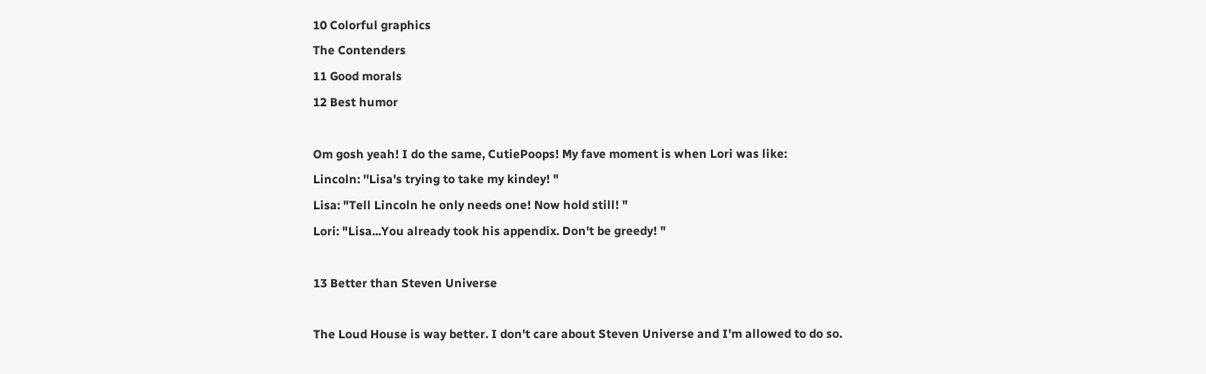10 Colorful graphics
The Contenders
11 Good morals
12 Best humor

Om gosh yeah! I do the same, CutiePoops! My fave moment is when Lori was like:
Lincoln: ''Lisa's trying to take my kindey! "
Lisa: "Tell Lincoln he only needs one! Now hold still! "
Lori: "Lisa...You already took his appendix. Don't be greedy! "

13 Better than Steven Universe

The Loud House is way better. I don't care about Steven Universe and I'm allowed to do so.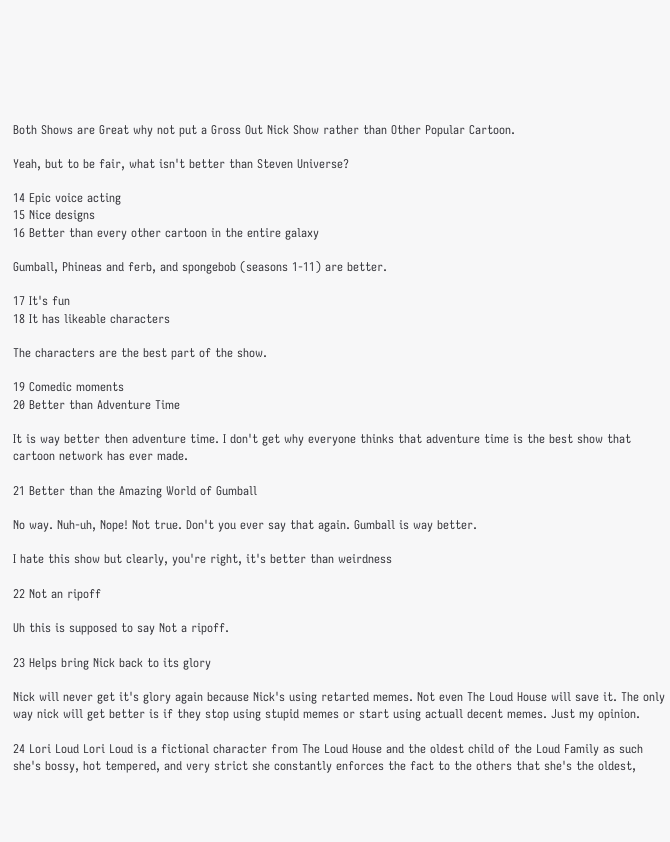Both Shows are Great why not put a Gross Out Nick Show rather than Other Popular Cartoon.

Yeah, but to be fair, what isn't better than Steven Universe?

14 Epic voice acting
15 Nice designs
16 Better than every other cartoon in the entire galaxy

Gumball, Phineas and ferb, and spongebob (seasons 1-11) are better.

17 It's fun
18 It has likeable characters

The characters are the best part of the show.

19 Comedic moments
20 Better than Adventure Time

It is way better then adventure time. I don't get why everyone thinks that adventure time is the best show that cartoon network has ever made.

21 Better than the Amazing World of Gumball

No way. Nuh-uh, Nope! Not true. Don't you ever say that again. Gumball is way better.

I hate this show but clearly, you're right, it's better than weirdness

22 Not an ripoff

Uh this is supposed to say Not a ripoff.

23 Helps bring Nick back to its glory

Nick will never get it's glory again because Nick's using retarted memes. Not even The Loud House will save it. The only way nick will get better is if they stop using stupid memes or start using actuall decent memes. Just my opinion.

24 Lori Loud Lori Loud is a fictional character from The Loud House and the oldest child of the Loud Family as such she's bossy, hot tempered, and very strict she constantly enforces the fact to the others that she's the oldest,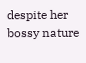despite her bossy nature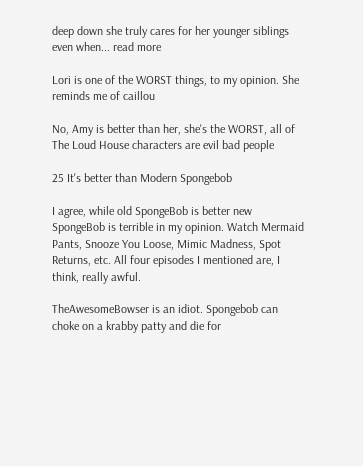deep down she truly cares for her younger siblings even when... read more

Lori is one of the WORST things, to my opinion. She reminds me of caillou

No, Amy is better than her, she's the WORST, all of The Loud House characters are evil bad people

25 It's better than Modern Spongebob

I agree, while old SpongeBob is better new SpongeBob is terrible in my opinion. Watch Mermaid Pants, Snooze You Loose, Mimic Madness, Spot Returns, etc. All four episodes I mentioned are, I think, really awful.

TheAwesomeBowser is an idiot. Spongebob can choke on a krabby patty and die for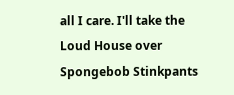all I care. I'll take the Loud House over Spongebob Stinkpants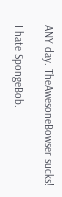ANY day. TheAwesoneBowser sucks!

I hate SpongeBob.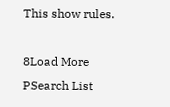This show rules.

8Load More
PSearch List